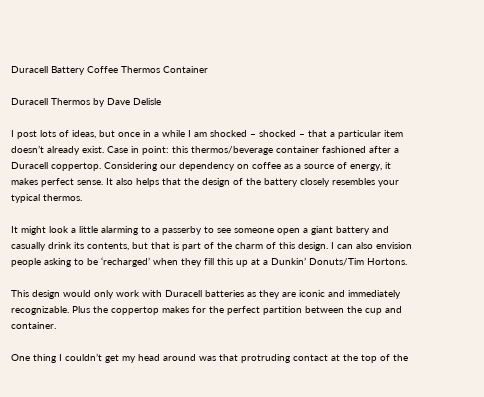Duracell Battery Coffee Thermos Container

Duracell Thermos by Dave Delisle

I post lots of ideas, but once in a while I am shocked – shocked – that a particular item doesn’t already exist. Case in point: this thermos/beverage container fashioned after a Duracell coppertop. Considering our dependency on coffee as a source of energy, it makes perfect sense. It also helps that the design of the battery closely resembles your typical thermos.

It might look a little alarming to a passerby to see someone open a giant battery and casually drink its contents, but that is part of the charm of this design. I can also envision people asking to be ‘recharged’ when they fill this up at a Dunkin’ Donuts/Tim Hortons.

This design would only work with Duracell batteries as they are iconic and immediately recognizable. Plus the coppertop makes for the perfect partition between the cup and container.

One thing I couldn’t get my head around was that protruding contact at the top of the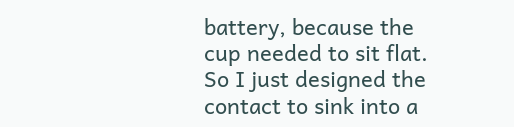battery, because the cup needed to sit flat. So I just designed the contact to sink into a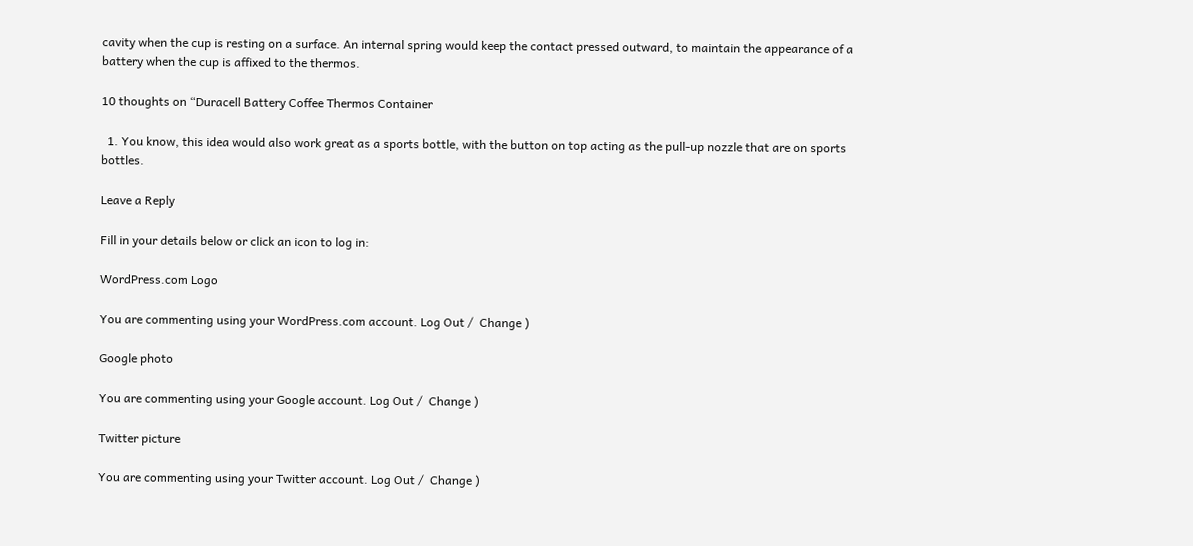cavity when the cup is resting on a surface. An internal spring would keep the contact pressed outward, to maintain the appearance of a battery when the cup is affixed to the thermos.

10 thoughts on “Duracell Battery Coffee Thermos Container

  1. You know, this idea would also work great as a sports bottle, with the button on top acting as the pull-up nozzle that are on sports bottles.

Leave a Reply

Fill in your details below or click an icon to log in:

WordPress.com Logo

You are commenting using your WordPress.com account. Log Out /  Change )

Google photo

You are commenting using your Google account. Log Out /  Change )

Twitter picture

You are commenting using your Twitter account. Log Out /  Change )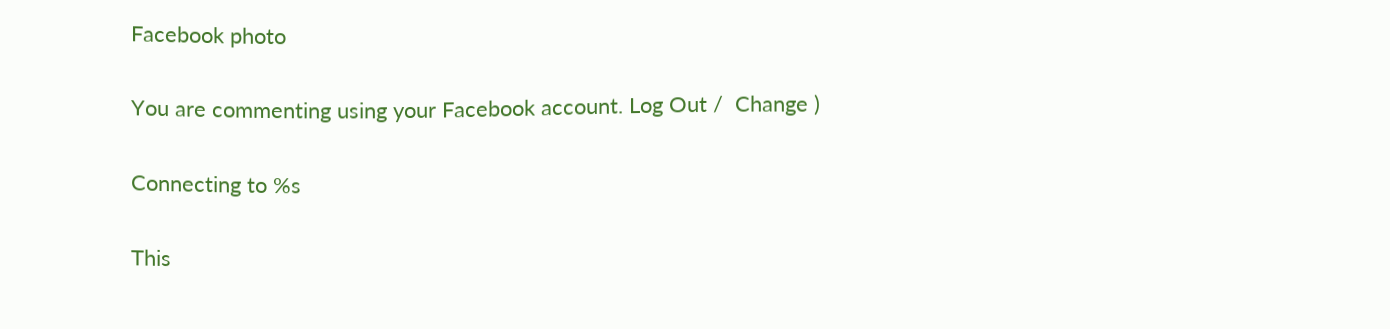Facebook photo

You are commenting using your Facebook account. Log Out /  Change )

Connecting to %s

This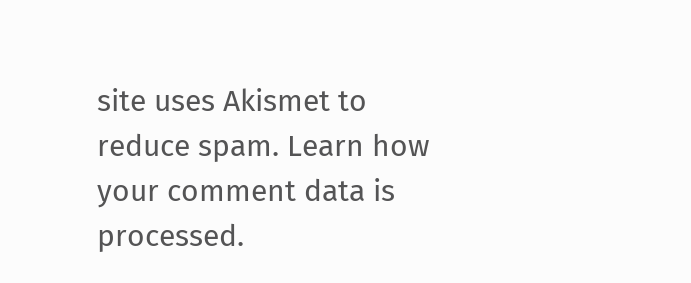site uses Akismet to reduce spam. Learn how your comment data is processed.